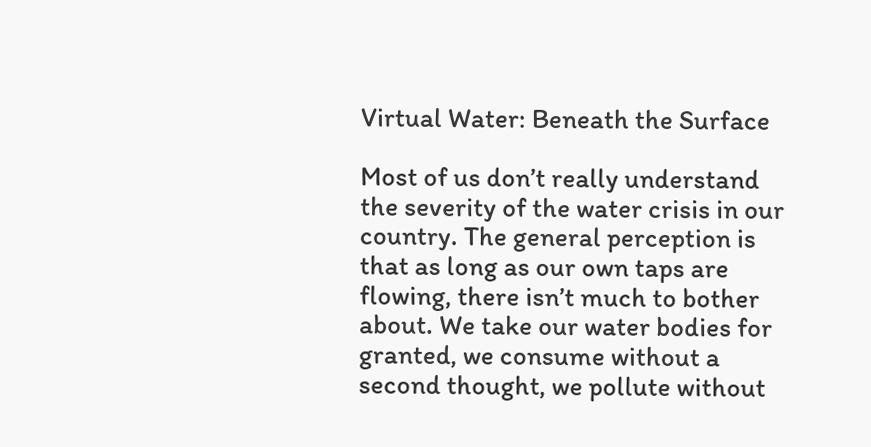Virtual Water: Beneath the Surface

Most of us don’t really understand the severity of the water crisis in our country. The general perception is that as long as our own taps are flowing, there isn’t much to bother about. We take our water bodies for granted, we consume without a second thought, we pollute without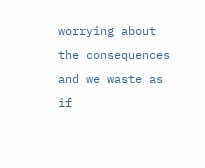worrying about the consequences and we waste as if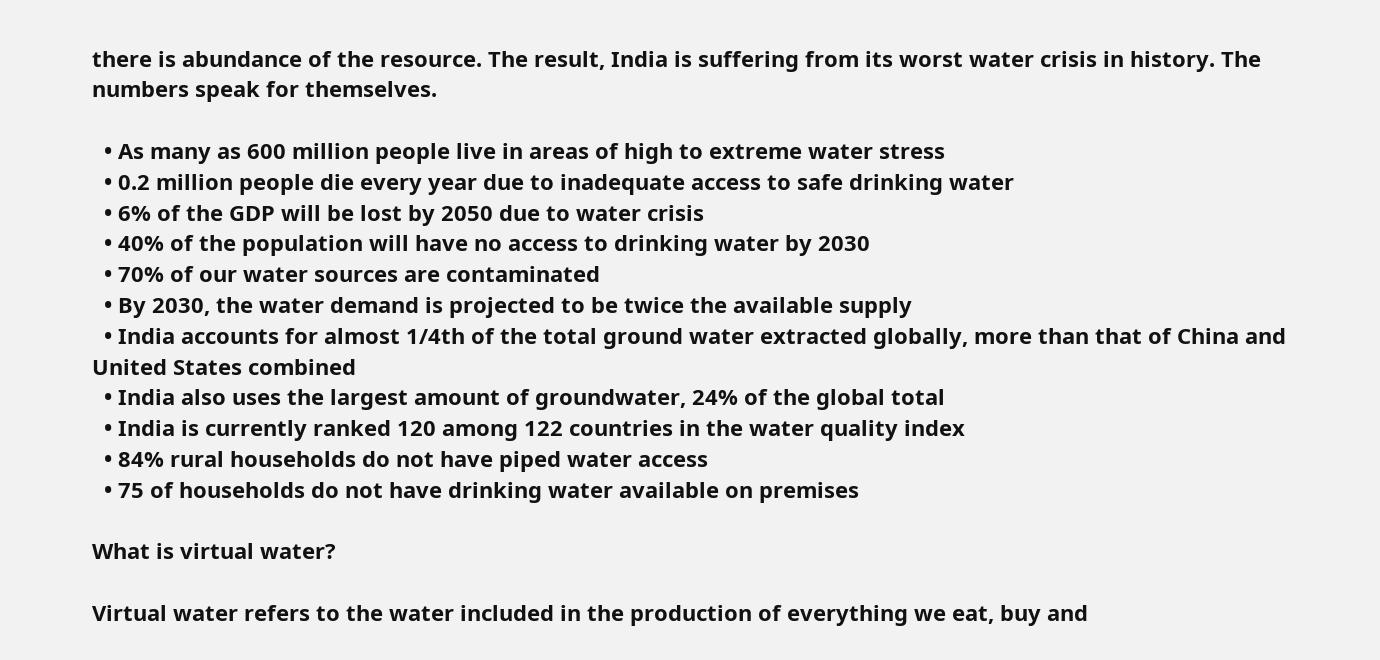there is abundance of the resource. The result, India is suffering from its worst water crisis in history. The numbers speak for themselves.

  • As many as 600 million people live in areas of high to extreme water stress
  • 0.2 million people die every year due to inadequate access to safe drinking water
  • 6% of the GDP will be lost by 2050 due to water crisis
  • 40% of the population will have no access to drinking water by 2030
  • 70% of our water sources are contaminated
  • By 2030, the water demand is projected to be twice the available supply
  • India accounts for almost 1/4th of the total ground water extracted globally, more than that of China and United States combined
  • India also uses the largest amount of groundwater, 24% of the global total
  • India is currently ranked 120 among 122 countries in the water quality index
  • 84% rural households do not have piped water access
  • 75 of households do not have drinking water available on premises

What is virtual water?

Virtual water refers to the water included in the production of everything we eat, buy and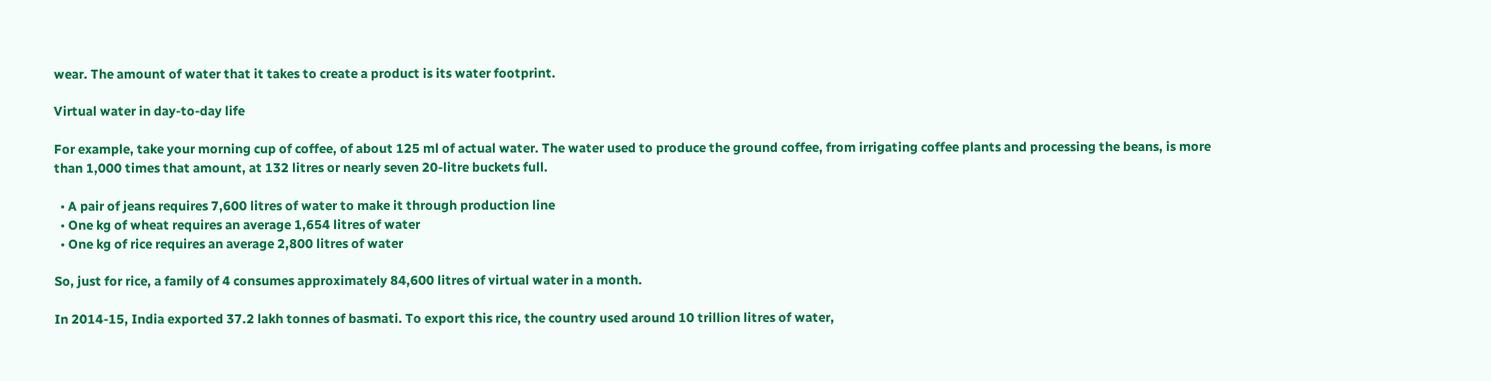wear. The amount of water that it takes to create a product is its water footprint.

Virtual water in day-to-day life

For example, take your morning cup of coffee, of about 125 ml of actual water. The water used to produce the ground coffee, from irrigating coffee plants and processing the beans, is more than 1,000 times that amount, at 132 litres or nearly seven 20-litre buckets full.

  • A pair of jeans requires 7,600 litres of water to make it through production line
  • One kg of wheat requires an average 1,654 litres of water
  • One kg of rice requires an average 2,800 litres of water

So, just for rice, a family of 4 consumes approximately 84,600 litres of virtual water in a month.

In 2014-15, India exported 37.2 lakh tonnes of basmati. To export this rice, the country used around 10 trillion litres of water,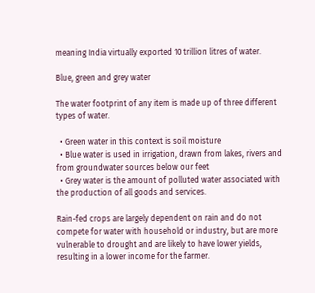meaning India virtually exported 10 trillion litres of water.

Blue, green and grey water

The water footprint of any item is made up of three different types of water.

  • Green water in this context is soil moisture
  • Blue water is used in irrigation, drawn from lakes, rivers and from groundwater sources below our feet
  • Grey water is the amount of polluted water associated with the production of all goods and services.

Rain-fed crops are largely dependent on rain and do not compete for water with household or industry, but are more vulnerable to drought and are likely to have lower yields, resulting in a lower income for the farmer.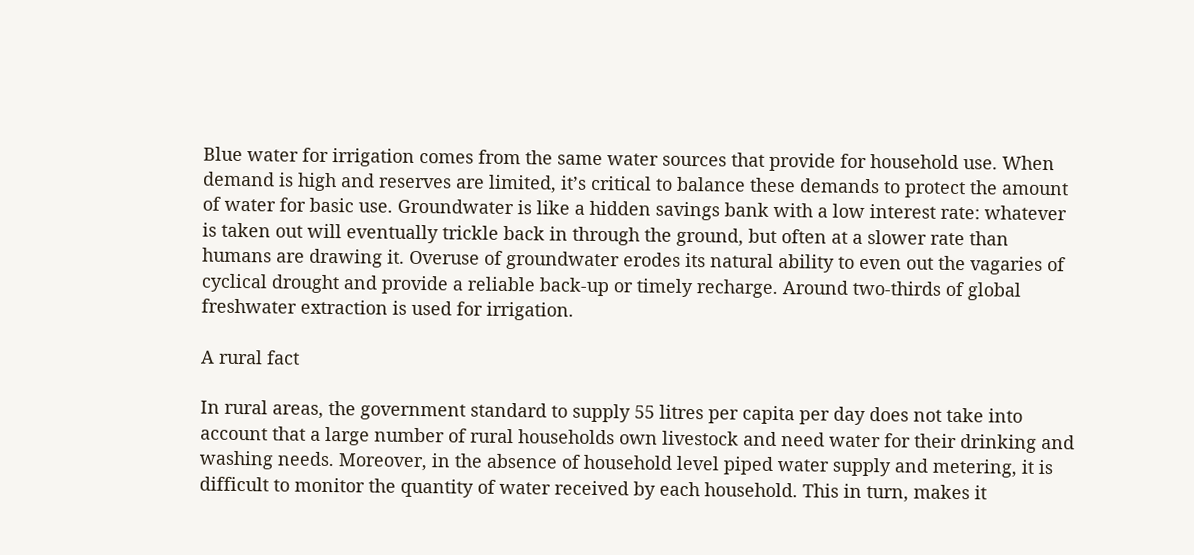Blue water for irrigation comes from the same water sources that provide for household use. When demand is high and reserves are limited, it’s critical to balance these demands to protect the amount of water for basic use. Groundwater is like a hidden savings bank with a low interest rate: whatever is taken out will eventually trickle back in through the ground, but often at a slower rate than humans are drawing it. Overuse of groundwater erodes its natural ability to even out the vagaries of cyclical drought and provide a reliable back-up or timely recharge. Around two-thirds of global freshwater extraction is used for irrigation.

A rural fact

In rural areas, the government standard to supply 55 litres per capita per day does not take into account that a large number of rural households own livestock and need water for their drinking and washing needs. Moreover, in the absence of household level piped water supply and metering, it is difficult to monitor the quantity of water received by each household. This in turn, makes it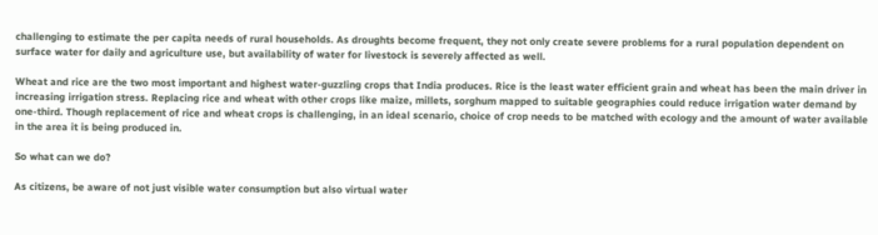challenging to estimate the per capita needs of rural households. As droughts become frequent, they not only create severe problems for a rural population dependent on surface water for daily and agriculture use, but availability of water for livestock is severely affected as well.

Wheat and rice are the two most important and highest water-guzzling crops that India produces. Rice is the least water efficient grain and wheat has been the main driver in increasing irrigation stress. Replacing rice and wheat with other crops like maize, millets, sorghum mapped to suitable geographies could reduce irrigation water demand by one-third. Though replacement of rice and wheat crops is challenging, in an ideal scenario, choice of crop needs to be matched with ecology and the amount of water available in the area it is being produced in.

So what can we do?

As citizens, be aware of not just visible water consumption but also virtual water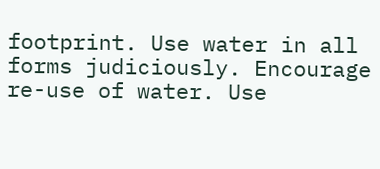footprint. Use water in all forms judiciously. Encourage re-use of water. Use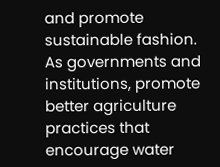and promote sustainable fashion. As governments and institutions, promote better agriculture practices that encourage water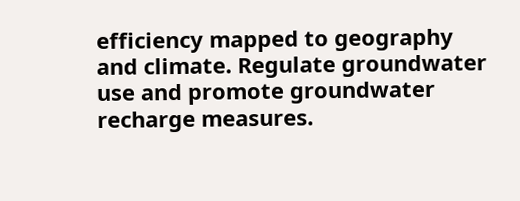efficiency mapped to geography and climate. Regulate groundwater use and promote groundwater recharge measures.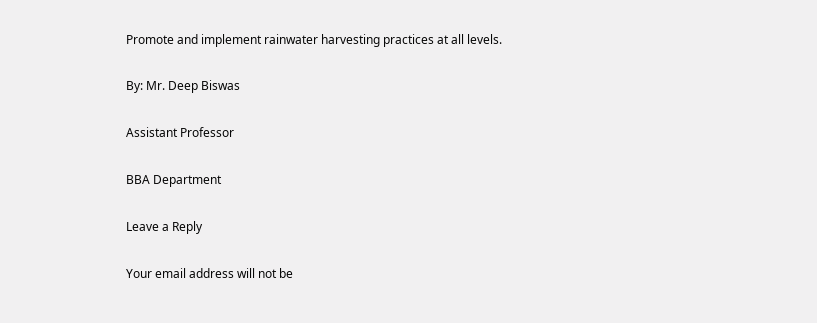Promote and implement rainwater harvesting practices at all levels.

By: Mr. Deep Biswas

Assistant Professor

BBA Department

Leave a Reply

Your email address will not be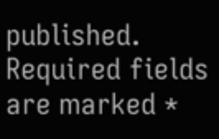published. Required fields are marked *